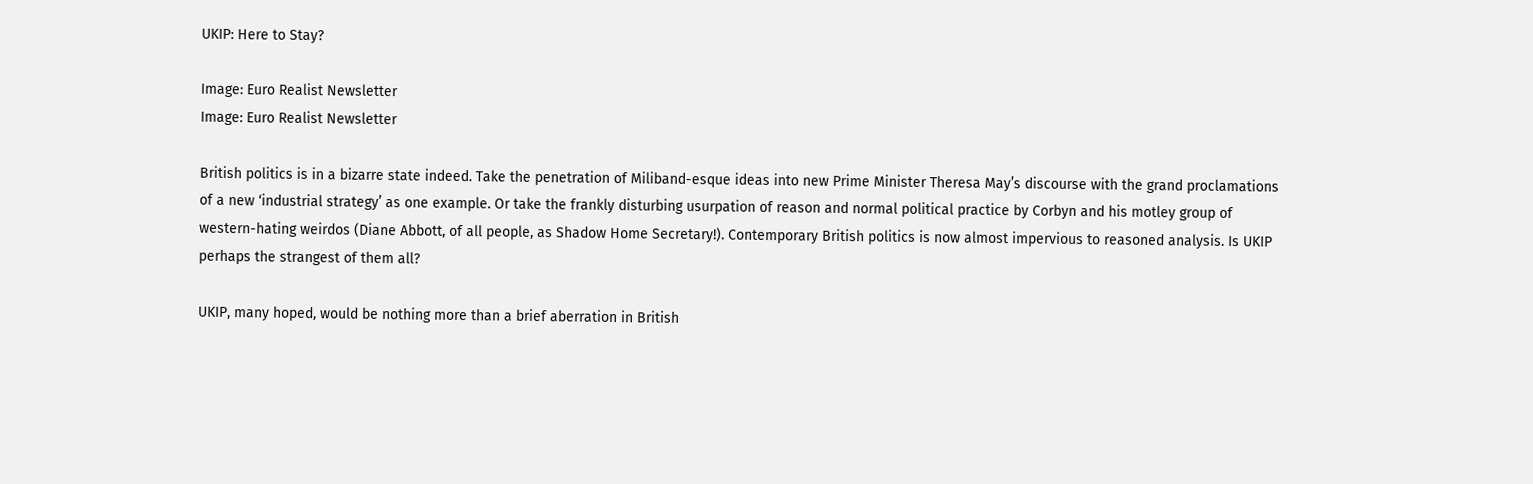UKIP: Here to Stay?

Image: Euro Realist Newsletter
Image: Euro Realist Newsletter

British politics is in a bizarre state indeed. Take the penetration of Miliband-esque ideas into new Prime Minister Theresa May’s discourse with the grand proclamations of a new ‘industrial strategy’ as one example. Or take the frankly disturbing usurpation of reason and normal political practice by Corbyn and his motley group of western-hating weirdos (Diane Abbott, of all people, as Shadow Home Secretary!). Contemporary British politics is now almost impervious to reasoned analysis. Is UKIP perhaps the strangest of them all?

UKIP, many hoped, would be nothing more than a brief aberration in British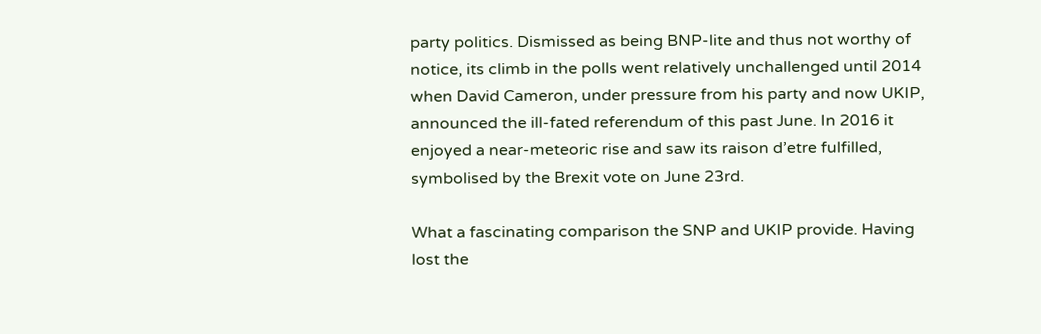party politics. Dismissed as being BNP-lite and thus not worthy of notice, its climb in the polls went relatively unchallenged until 2014 when David Cameron, under pressure from his party and now UKIP, announced the ill-fated referendum of this past June. In 2016 it enjoyed a near-meteoric rise and saw its raison d’etre fulfilled, symbolised by the Brexit vote on June 23rd.

What a fascinating comparison the SNP and UKIP provide. Having lost the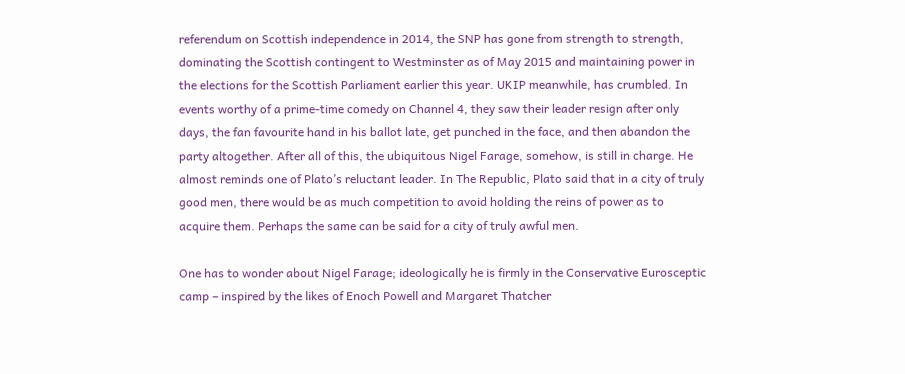referendum on Scottish independence in 2014, the SNP has gone from strength to strength, dominating the Scottish contingent to Westminster as of May 2015 and maintaining power in the elections for the Scottish Parliament earlier this year. UKIP meanwhile, has crumbled. In events worthy of a prime-time comedy on Channel 4, they saw their leader resign after only days, the fan favourite hand in his ballot late, get punched in the face, and then abandon the party altogether. After all of this, the ubiquitous Nigel Farage, somehow, is still in charge. He almost reminds one of Plato’s reluctant leader. In The Republic, Plato said that in a city of truly good men, there would be as much competition to avoid holding the reins of power as to acquire them. Perhaps the same can be said for a city of truly awful men.

One has to wonder about Nigel Farage; ideologically he is firmly in the Conservative Eurosceptic camp – inspired by the likes of Enoch Powell and Margaret Thatcher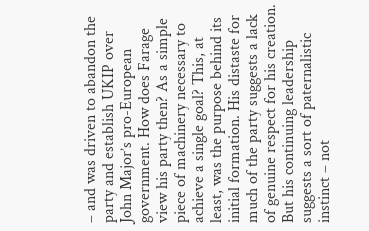– and was driven to abandon the party and establish UKIP over John Major’s pro-European government. How does Farage view his party then? As a simple piece of machinery necessary to achieve a single goal? This, at least, was the purpose behind its initial formation. His distaste for much of the party suggests a lack of genuine respect for his creation. But his continuing leadership suggests a sort of paternalistic instinct – not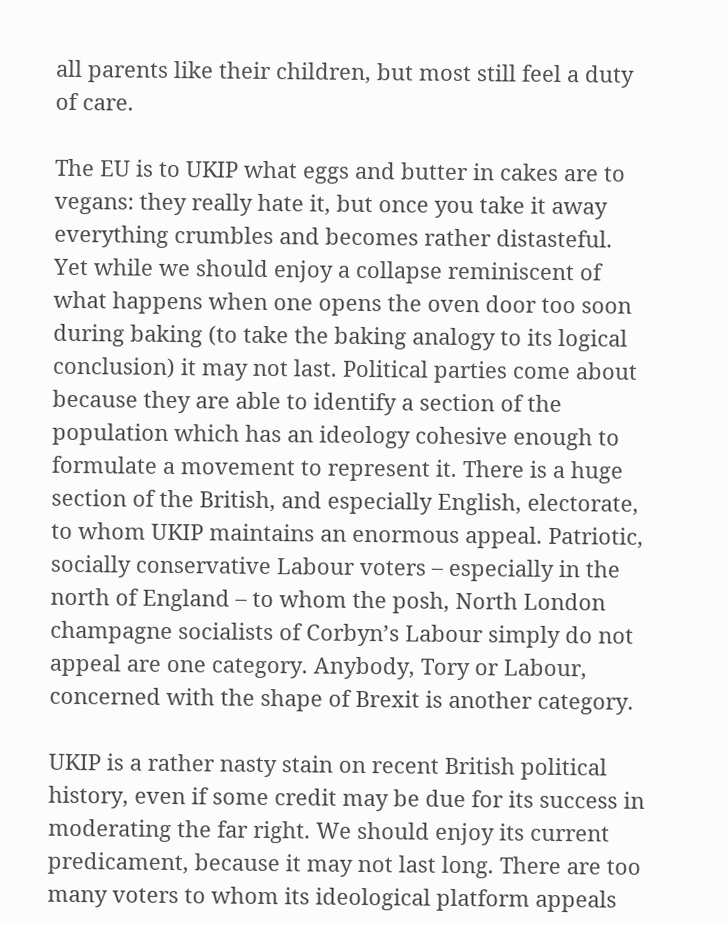all parents like their children, but most still feel a duty of care.

The EU is to UKIP what eggs and butter in cakes are to vegans: they really hate it, but once you take it away everything crumbles and becomes rather distasteful. Yet while we should enjoy a collapse reminiscent of what happens when one opens the oven door too soon during baking (to take the baking analogy to its logical conclusion) it may not last. Political parties come about because they are able to identify a section of the population which has an ideology cohesive enough to formulate a movement to represent it. There is a huge section of the British, and especially English, electorate, to whom UKIP maintains an enormous appeal. Patriotic, socially conservative Labour voters – especially in the north of England – to whom the posh, North London champagne socialists of Corbyn’s Labour simply do not appeal are one category. Anybody, Tory or Labour, concerned with the shape of Brexit is another category.

UKIP is a rather nasty stain on recent British political history, even if some credit may be due for its success in moderating the far right. We should enjoy its current predicament, because it may not last long. There are too many voters to whom its ideological platform appeals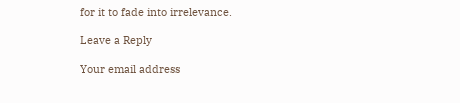for it to fade into irrelevance.

Leave a Reply

Your email address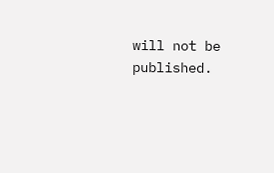will not be published.